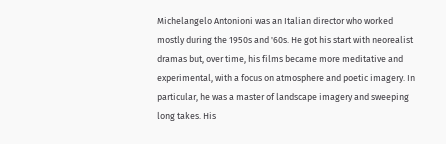Michelangelo Antonioni was an Italian director who worked mostly during the 1950s and '60s. He got his start with neorealist dramas but, over time, his films became more meditative and experimental, with a focus on atmosphere and poetic imagery. In particular, he was a master of landscape imagery and sweeping long takes. His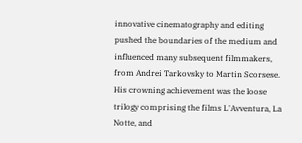innovative cinematography and editing pushed the boundaries of the medium and influenced many subsequent filmmakers, from Andrei Tarkovsky to Martin Scorsese. His crowning achievement was the loose trilogy comprising the films L'Avventura, La Notte, and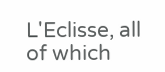L'Eclisse, all of which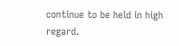continue to be held in high regard.